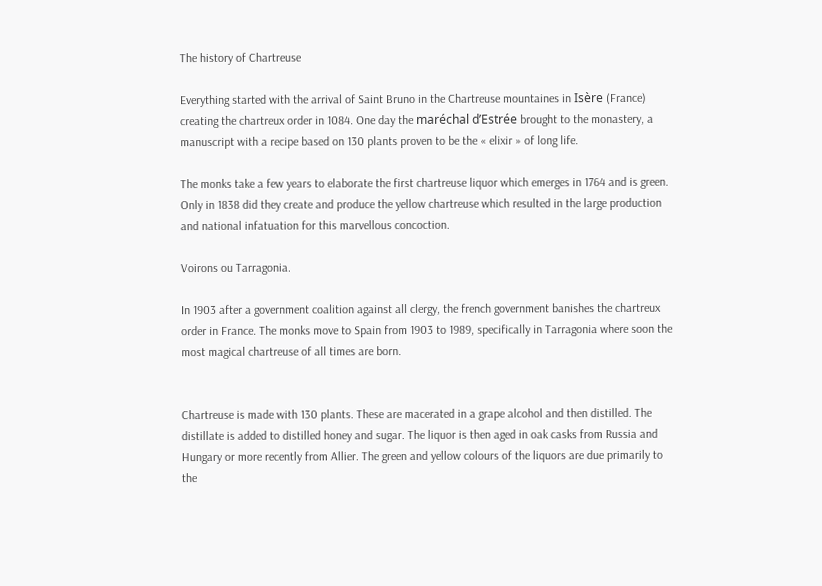The history of Chartreuse

Everything started with the arrival of Saint Bruno in the Chartreuse mountaines in Isère (France) creating the chartreux order in 1084. One day the maréchal d’Estrée brought to the monastery, a manuscript with a recipe based on 130 plants proven to be the « elixir » of long life.

The monks take a few years to elaborate the first chartreuse liquor which emerges in 1764 and is green. Only in 1838 did they create and produce the yellow chartreuse which resulted in the large production and national infatuation for this marvellous concoction.

Voirons ou Tarragonia.

In 1903 after a government coalition against all clergy, the french government banishes the chartreux order in France. The monks move to Spain from 1903 to 1989, specifically in Tarragonia where soon the most magical chartreuse of all times are born.


Chartreuse is made with 130 plants. These are macerated in a grape alcohol and then distilled. The distillate is added to distilled honey and sugar. The liquor is then aged in oak casks from Russia and Hungary or more recently from Allier. The green and yellow colours of the liquors are due primarily to the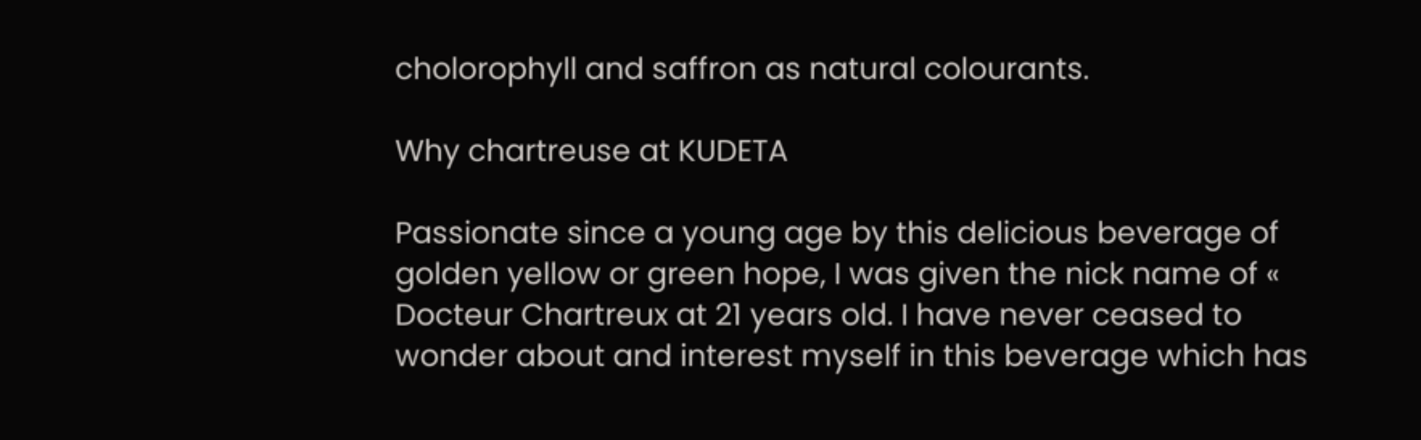cholorophyll and saffron as natural colourants.

Why chartreuse at KUDETA

Passionate since a young age by this delicious beverage of golden yellow or green hope, I was given the nick name of « Docteur Chartreux at 21 years old. I have never ceased to wonder about and interest myself in this beverage which has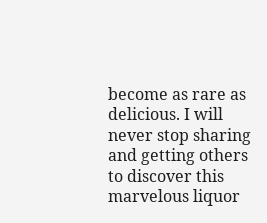become as rare as delicious. I will never stop sharing and getting others to discover this marvelous liquor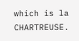which is la CHARTREUSE.